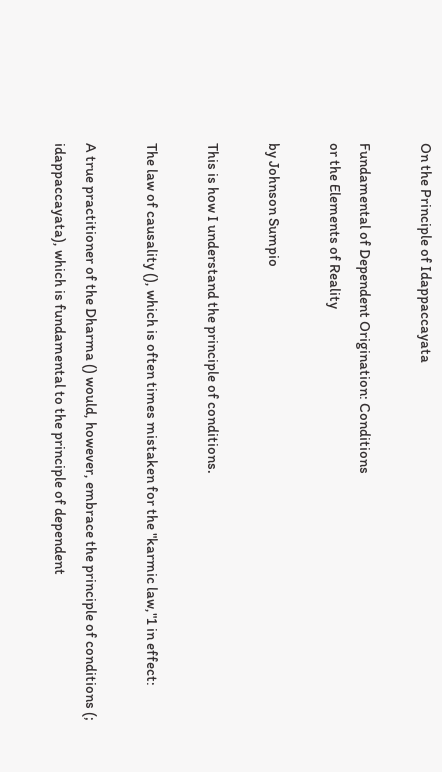On the Principle of Idappaccayata

Fundamental of Dependent Origination: Conditions
or the Elements of Reality

by Johnson Sumpio

This is how I understand the principle of conditions.

The law of causality (), which is often times mistaken for the "karmic law,"1 in effect:

A true practitioner of the Dharma () would, however, embrace the principle of conditions (; idappaccayata), which is fundamental to the principle of dependent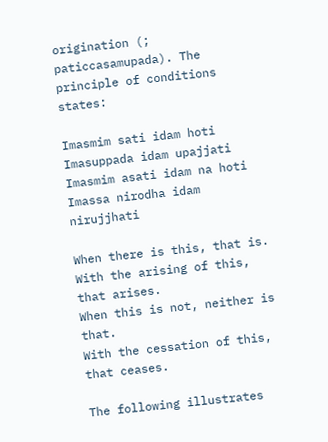origination (; paticcasamupada). The principle of conditions states:

Imasmim sati idam hoti
Imasuppada idam upajjati
Imasmim asati idam na hoti
Imassa nirodha idam nirujjhati

When there is this, that is.
With the arising of this, that arises.
When this is not, neither is that.
With the cessation of this, that ceases.

The following illustrates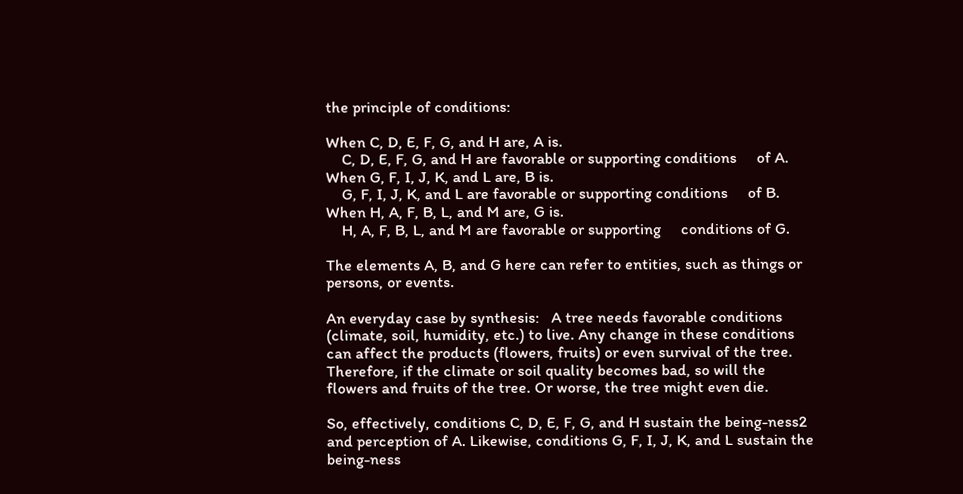the principle of conditions:

When C, D, E, F, G, and H are, A is.
    C, D, E, F, G, and H are favorable or supporting conditions     of A.
When G, F, I, J, K, and L are, B is.
    G, F, I, J, K, and L are favorable or supporting conditions     of B.
When H, A, F, B, L, and M are, G is.
    H, A, F, B, L, and M are favorable or supporting     conditions of G.

The elements A, B, and G here can refer to entities, such as things or persons, or events.

An everyday case by synthesis:   A tree needs favorable conditions (climate, soil, humidity, etc.) to live. Any change in these conditions can affect the products (flowers, fruits) or even survival of the tree. Therefore, if the climate or soil quality becomes bad, so will the flowers and fruits of the tree. Or worse, the tree might even die.

So, effectively, conditions C, D, E, F, G, and H sustain the being-ness2 and perception of A. Likewise, conditions G, F, I, J, K, and L sustain the being-ness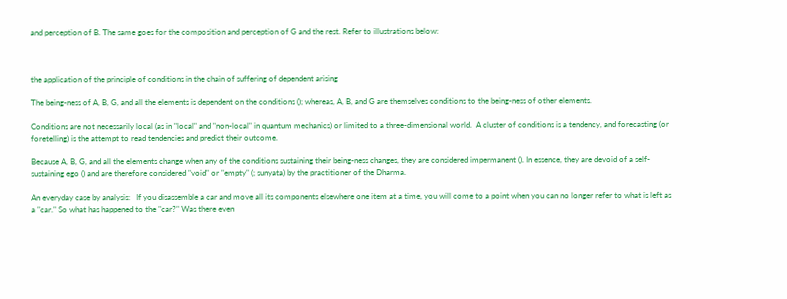and perception of B. The same goes for the composition and perception of G and the rest. Refer to illustrations below:



the application of the principle of conditions in the chain of suffering of dependent arising

The being-ness of A, B, G, and all the elements is dependent on the conditions (); whereas, A, B, and G are themselves conditions to the being-ness of other elements.

Conditions are not necessarily local (as in "local" and "non-local" in quantum mechanics) or limited to a three-dimensional world.  A cluster of conditions is a tendency, and forecasting (or foretelling) is the attempt to read tendencies and predict their outcome.

Because A, B, G, and all the elements change when any of the conditions sustaining their being-ness changes, they are considered impermanent (). In essence, they are devoid of a self-sustaining ego () and are therefore considered "void" or "empty" (; sunyata) by the practitioner of the Dharma.

An everyday case by analysis:   If you disassemble a car and move all its components elsewhere one item at a time, you will come to a point when you can no longer refer to what is left as a "car." So what has happened to the "car?" Was there even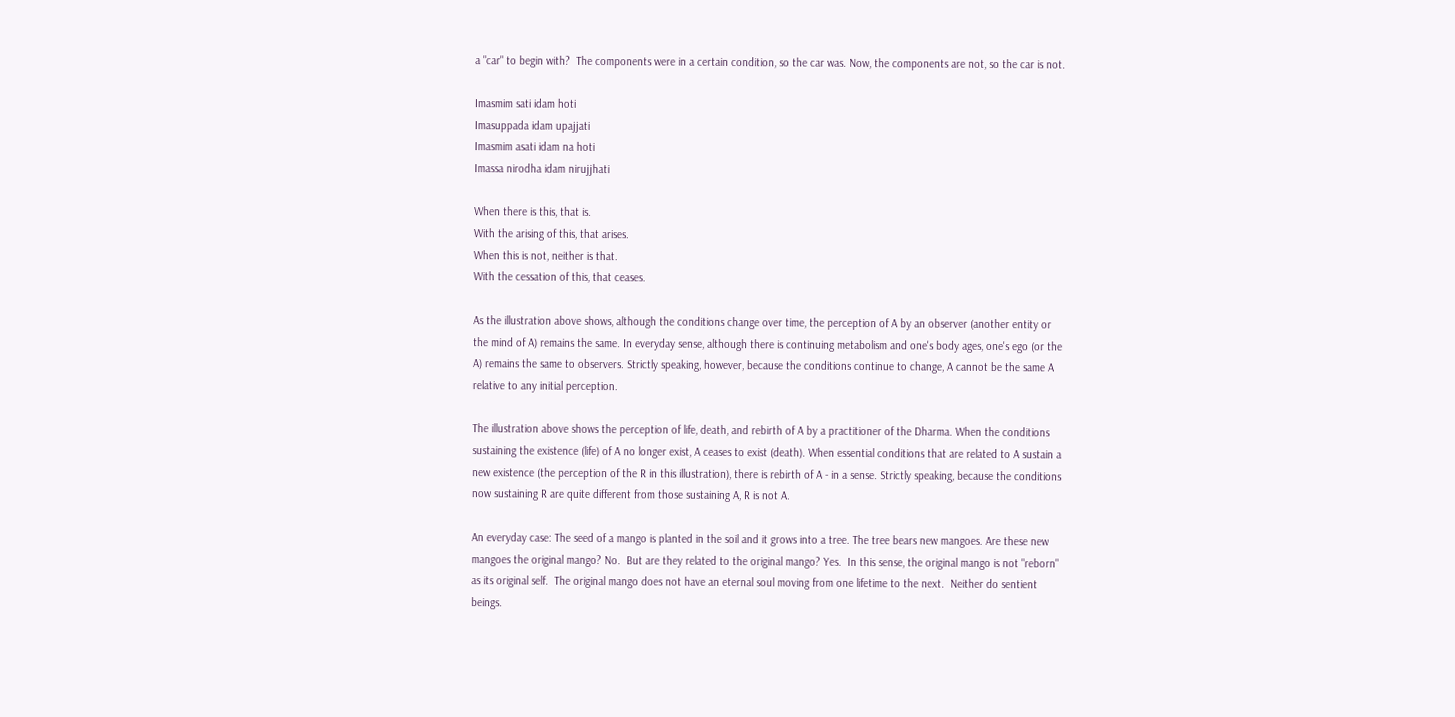a "car" to begin with?  The components were in a certain condition, so the car was. Now, the components are not, so the car is not.

Imasmim sati idam hoti
Imasuppada idam upajjati
Imasmim asati idam na hoti
Imassa nirodha idam nirujjhati

When there is this, that is.
With the arising of this, that arises.
When this is not, neither is that.
With the cessation of this, that ceases.

As the illustration above shows, although the conditions change over time, the perception of A by an observer (another entity or the mind of A) remains the same. In everyday sense, although there is continuing metabolism and one's body ages, one's ego (or the A) remains the same to observers. Strictly speaking, however, because the conditions continue to change, A cannot be the same A relative to any initial perception.

The illustration above shows the perception of life, death, and rebirth of A by a practitioner of the Dharma. When the conditions sustaining the existence (life) of A no longer exist, A ceases to exist (death). When essential conditions that are related to A sustain a new existence (the perception of the R in this illustration), there is rebirth of A - in a sense. Strictly speaking, because the conditions now sustaining R are quite different from those sustaining A, R is not A.

An everyday case: The seed of a mango is planted in the soil and it grows into a tree. The tree bears new mangoes. Are these new mangoes the original mango? No.  But are they related to the original mango? Yes.  In this sense, the original mango is not "reborn" as its original self.  The original mango does not have an eternal soul moving from one lifetime to the next.  Neither do sentient beings.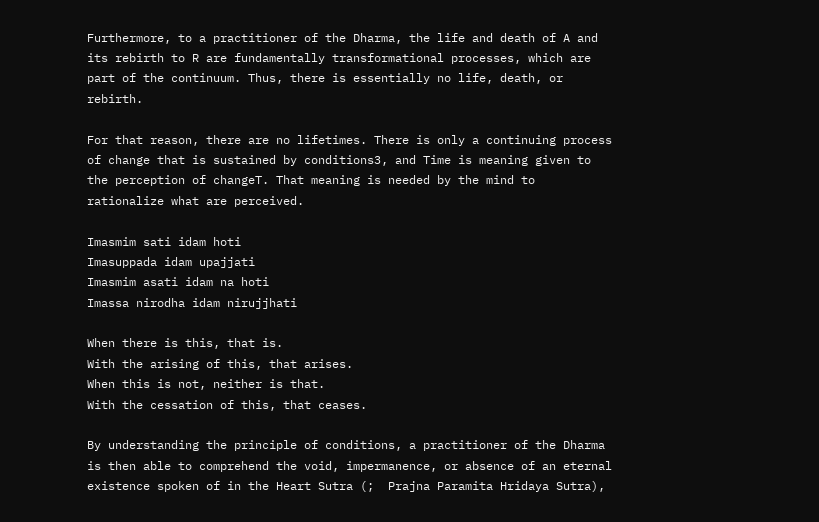Furthermore, to a practitioner of the Dharma, the life and death of A and its rebirth to R are fundamentally transformational processes, which are part of the continuum. Thus, there is essentially no life, death, or rebirth.

For that reason, there are no lifetimes. There is only a continuing process of change that is sustained by conditions3, and Time is meaning given to the perception of changeT. That meaning is needed by the mind to rationalize what are perceived.

Imasmim sati idam hoti
Imasuppada idam upajjati
Imasmim asati idam na hoti
Imassa nirodha idam nirujjhati

When there is this, that is.
With the arising of this, that arises.
When this is not, neither is that.
With the cessation of this, that ceases.

By understanding the principle of conditions, a practitioner of the Dharma is then able to comprehend the void, impermanence, or absence of an eternal existence spoken of in the Heart Sutra (;  Prajna Paramita Hridaya Sutra),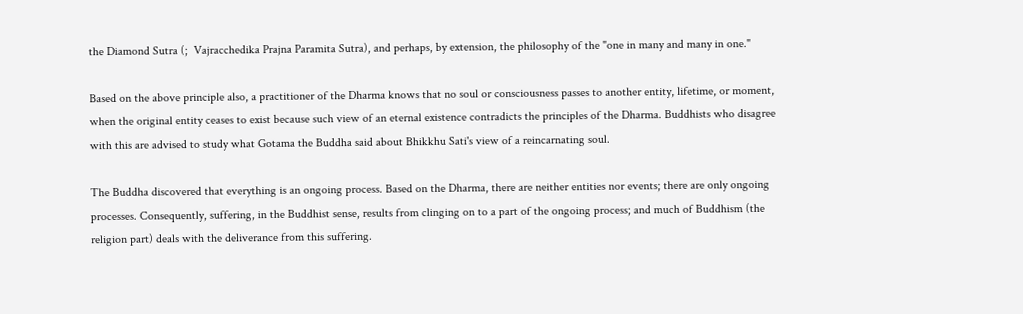the Diamond Sutra (;  Vajracchedika Prajna Paramita Sutra), and perhaps, by extension, the philosophy of the "one in many and many in one."

Based on the above principle also, a practitioner of the Dharma knows that no soul or consciousness passes to another entity, lifetime, or moment, when the original entity ceases to exist because such view of an eternal existence contradicts the principles of the Dharma. Buddhists who disagree with this are advised to study what Gotama the Buddha said about Bhikkhu Sati's view of a reincarnating soul.

The Buddha discovered that everything is an ongoing process. Based on the Dharma, there are neither entities nor events; there are only ongoing processes. Consequently, suffering, in the Buddhist sense, results from clinging on to a part of the ongoing process; and much of Buddhism (the religion part) deals with the deliverance from this suffering.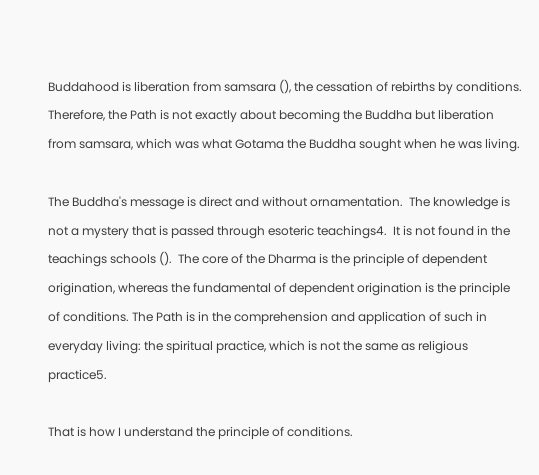Buddahood is liberation from samsara (), the cessation of rebirths by conditions. Therefore, the Path is not exactly about becoming the Buddha but liberation from samsara, which was what Gotama the Buddha sought when he was living.

The Buddha's message is direct and without ornamentation.  The knowledge is not a mystery that is passed through esoteric teachings4.  It is not found in the teachings schools ().  The core of the Dharma is the principle of dependent origination, whereas the fundamental of dependent origination is the principle of conditions. The Path is in the comprehension and application of such in everyday living: the spiritual practice, which is not the same as religious practice5.

That is how I understand the principle of conditions.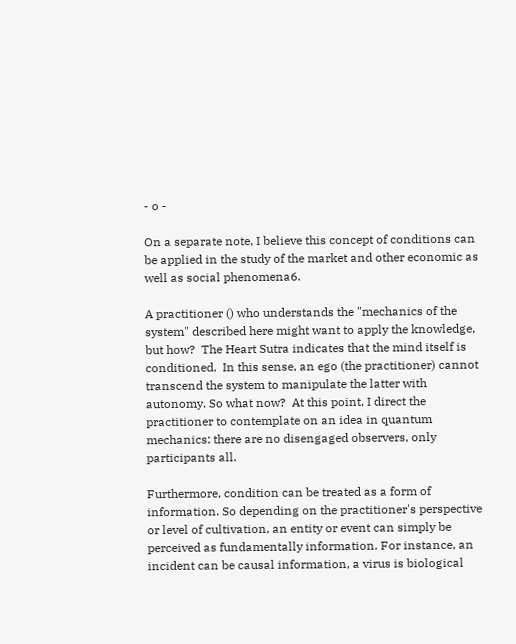- o -

On a separate note, I believe this concept of conditions can be applied in the study of the market and other economic as well as social phenomena6.

A practitioner () who understands the "mechanics of the system" described here might want to apply the knowledge, but how?  The Heart Sutra indicates that the mind itself is conditioned.  In this sense, an ego (the practitioner) cannot transcend the system to manipulate the latter with autonomy. So what now?  At this point, I direct the practitioner to contemplate on an idea in quantum mechanics: there are no disengaged observers, only participants all.

Furthermore, condition can be treated as a form of information. So depending on the practitioner's perspective or level of cultivation, an entity or event can simply be perceived as fundamentally information. For instance, an incident can be causal information, a virus is biological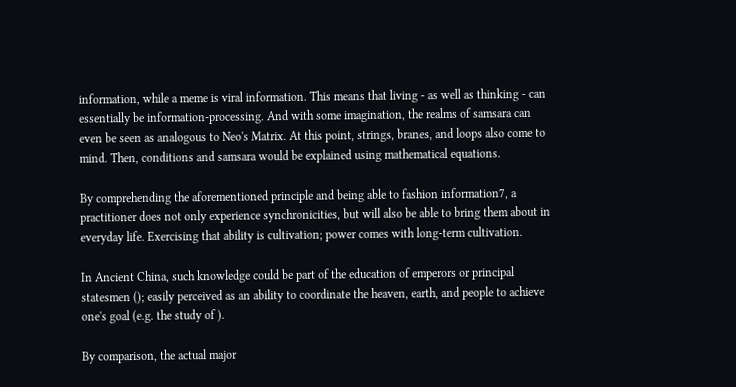information, while a meme is viral information. This means that living - as well as thinking - can essentially be information-processing. And with some imagination, the realms of samsara can even be seen as analogous to Neo's Matrix. At this point, strings, branes, and loops also come to mind. Then, conditions and samsara would be explained using mathematical equations.

By comprehending the aforementioned principle and being able to fashion information7, a practitioner does not only experience synchronicities, but will also be able to bring them about in everyday life. Exercising that ability is cultivation; power comes with long-term cultivation.

In Ancient China, such knowledge could be part of the education of emperors or principal statesmen (); easily perceived as an ability to coordinate the heaven, earth, and people to achieve one's goal (e.g. the study of ).

By comparison, the actual major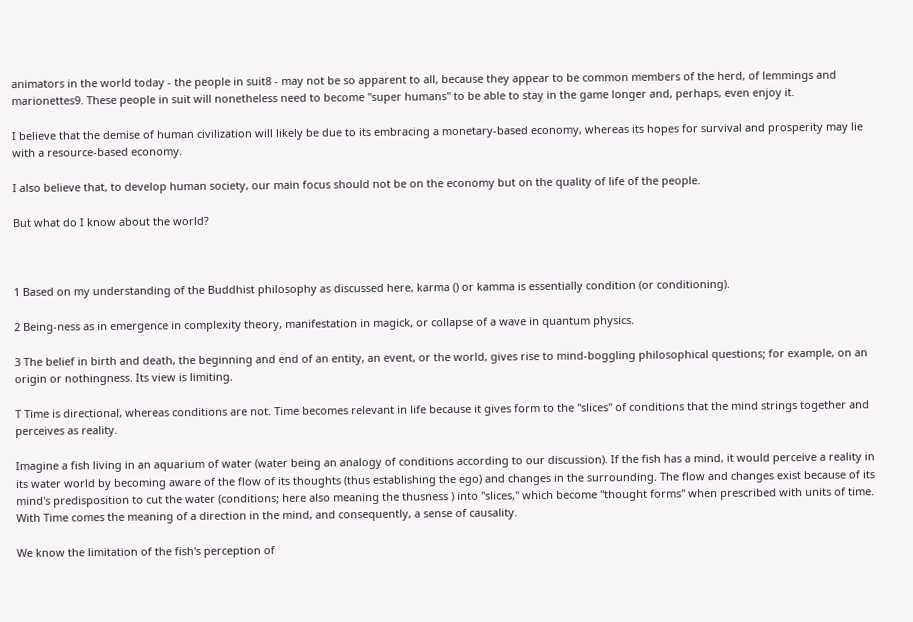animators in the world today - the people in suit8 - may not be so apparent to all, because they appear to be common members of the herd, of lemmings and marionettes9. These people in suit will nonetheless need to become "super humans" to be able to stay in the game longer and, perhaps, even enjoy it.

I believe that the demise of human civilization will likely be due to its embracing a monetary-based economy, whereas its hopes for survival and prosperity may lie with a resource-based economy.

I also believe that, to develop human society, our main focus should not be on the economy but on the quality of life of the people.

But what do I know about the world?



1 Based on my understanding of the Buddhist philosophy as discussed here, karma () or kamma is essentially condition (or conditioning).

2 Being-ness as in emergence in complexity theory, manifestation in magick, or collapse of a wave in quantum physics.

3 The belief in birth and death, the beginning and end of an entity, an event, or the world, gives rise to mind-boggling philosophical questions; for example, on an origin or nothingness. Its view is limiting.

T Time is directional, whereas conditions are not. Time becomes relevant in life because it gives form to the "slices" of conditions that the mind strings together and perceives as reality.

Imagine a fish living in an aquarium of water (water being an analogy of conditions according to our discussion). If the fish has a mind, it would perceive a reality in its water world by becoming aware of the flow of its thoughts (thus establishing the ego) and changes in the surrounding. The flow and changes exist because of its mind's predisposition to cut the water (conditions; here also meaning the thusness ) into "slices," which become "thought forms" when prescribed with units of time. With Time comes the meaning of a direction in the mind, and consequently, a sense of causality.

We know the limitation of the fish's perception of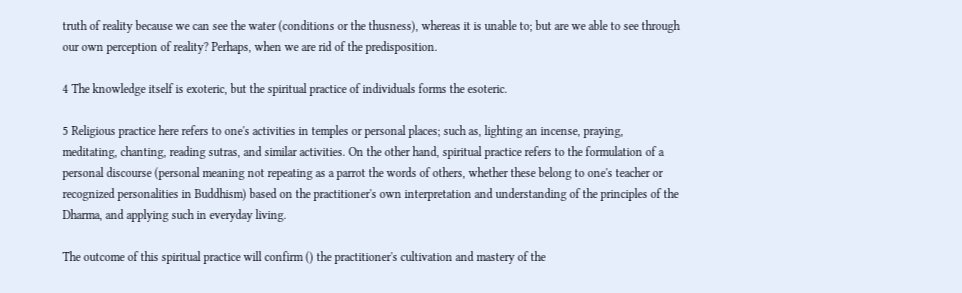truth of reality because we can see the water (conditions or the thusness), whereas it is unable to; but are we able to see through our own perception of reality? Perhaps, when we are rid of the predisposition.

4 The knowledge itself is exoteric, but the spiritual practice of individuals forms the esoteric.

5 Religious practice here refers to one's activities in temples or personal places; such as, lighting an incense, praying, meditating, chanting, reading sutras, and similar activities. On the other hand, spiritual practice refers to the formulation of a personal discourse (personal meaning not repeating as a parrot the words of others, whether these belong to one's teacher or recognized personalities in Buddhism) based on the practitioner's own interpretation and understanding of the principles of the Dharma, and applying such in everyday living.

The outcome of this spiritual practice will confirm () the practitioner's cultivation and mastery of the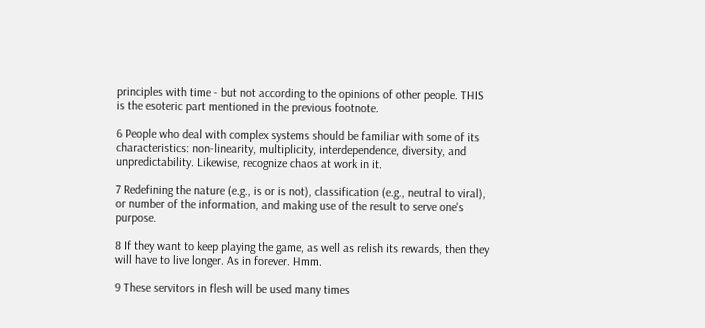principles with time - but not according to the opinions of other people. THIS is the esoteric part mentioned in the previous footnote.

6 People who deal with complex systems should be familiar with some of its characteristics: non-linearity, multiplicity, interdependence, diversity, and unpredictability. Likewise, recognize chaos at work in it.

7 Redefining the nature (e.g., is or is not), classification (e.g., neutral to viral), or number of the information, and making use of the result to serve one's purpose.

8 If they want to keep playing the game, as well as relish its rewards, then they will have to live longer. As in forever. Hmm.

9 These servitors in flesh will be used many times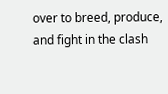over to breed, produce, and fight in the clash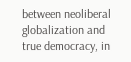between neoliberal globalization and true democracy, in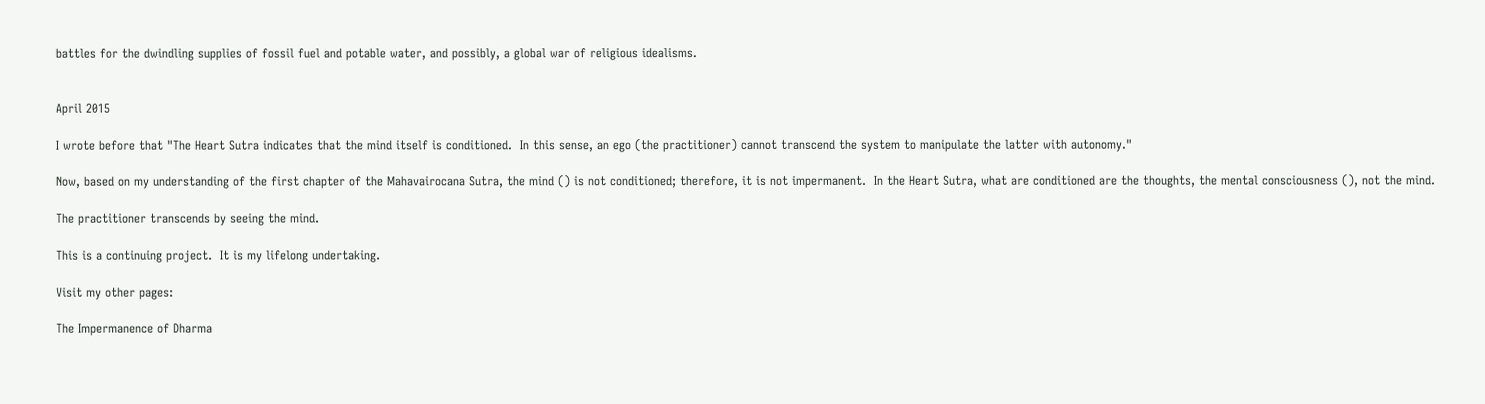battles for the dwindling supplies of fossil fuel and potable water, and possibly, a global war of religious idealisms.


April 2015

I wrote before that "The Heart Sutra indicates that the mind itself is conditioned.  In this sense, an ego (the practitioner) cannot transcend the system to manipulate the latter with autonomy."

Now, based on my understanding of the first chapter of the Mahavairocana Sutra, the mind () is not conditioned; therefore, it is not impermanent.  In the Heart Sutra, what are conditioned are the thoughts, the mental consciousness (), not the mind.

The practitioner transcends by seeing the mind.

This is a continuing project.  It is my lifelong undertaking.

Visit my other pages:

The Impermanence of Dharma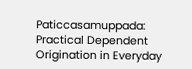Paticcasamuppada: Practical Dependent Origination in Everyday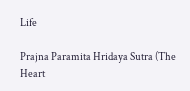Life

Prajna Paramita Hridaya Sutra (The Heart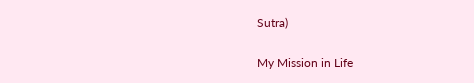Sutra)

My Mission in Life